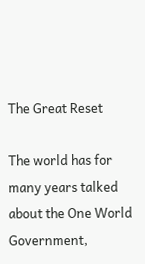The Great Reset

The world has for many years talked about the One World Government,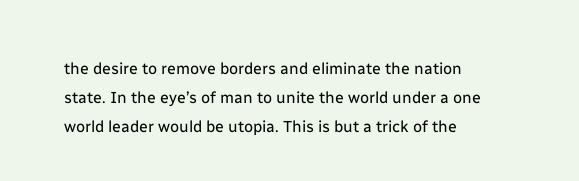the desire to remove borders and eliminate the nation state. In the eye’s of man to unite the world under a one world leader would be utopia. This is but a trick of the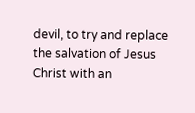devil, to try and replace the salvation of Jesus Christ with an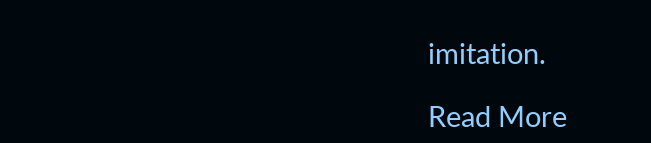imitation.

Read More